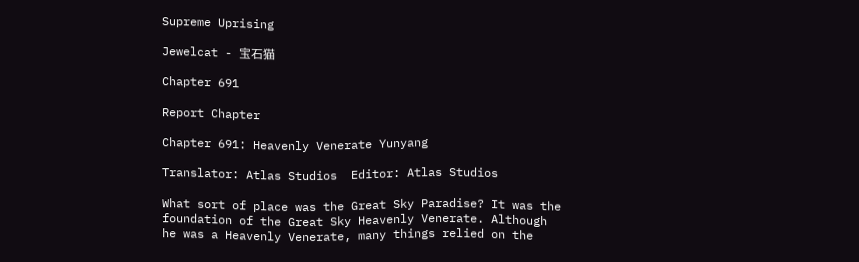Supreme Uprising

Jewelcat - 宝石猫

Chapter 691

Report Chapter

Chapter 691: Heavenly Venerate Yunyang

Translator: Atlas Studios  Editor: Atlas Studios

What sort of place was the Great Sky Paradise? It was the foundation of the Great Sky Heavenly Venerate. Although he was a Heavenly Venerate, many things relied on the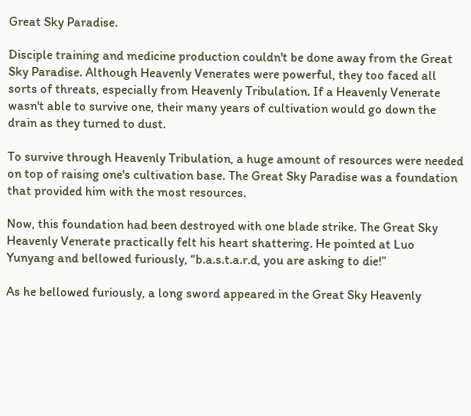Great Sky Paradise.

Disciple training and medicine production couldn't be done away from the Great Sky Paradise. Although Heavenly Venerates were powerful, they too faced all sorts of threats, especially from Heavenly Tribulation. If a Heavenly Venerate wasn't able to survive one, their many years of cultivation would go down the drain as they turned to dust.

To survive through Heavenly Tribulation, a huge amount of resources were needed on top of raising one's cultivation base. The Great Sky Paradise was a foundation that provided him with the most resources.

Now, this foundation had been destroyed with one blade strike. The Great Sky Heavenly Venerate practically felt his heart shattering. He pointed at Luo Yunyang and bellowed furiously, “b.a.s.t.a.r.d, you are asking to die!”

As he bellowed furiously, a long sword appeared in the Great Sky Heavenly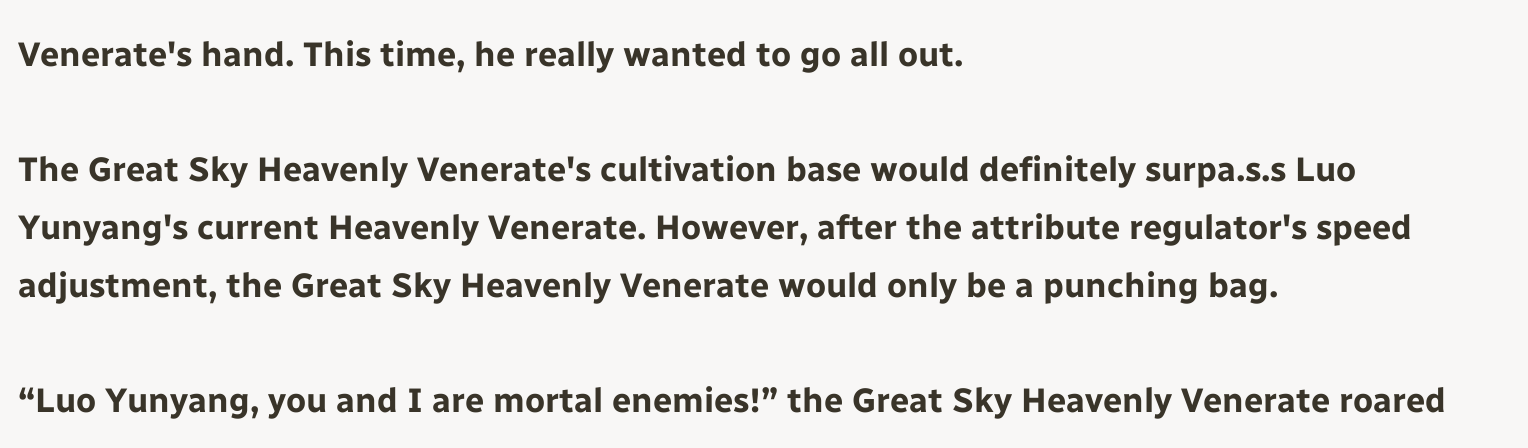Venerate's hand. This time, he really wanted to go all out.

The Great Sky Heavenly Venerate's cultivation base would definitely surpa.s.s Luo Yunyang's current Heavenly Venerate. However, after the attribute regulator's speed adjustment, the Great Sky Heavenly Venerate would only be a punching bag.

“Luo Yunyang, you and I are mortal enemies!” the Great Sky Heavenly Venerate roared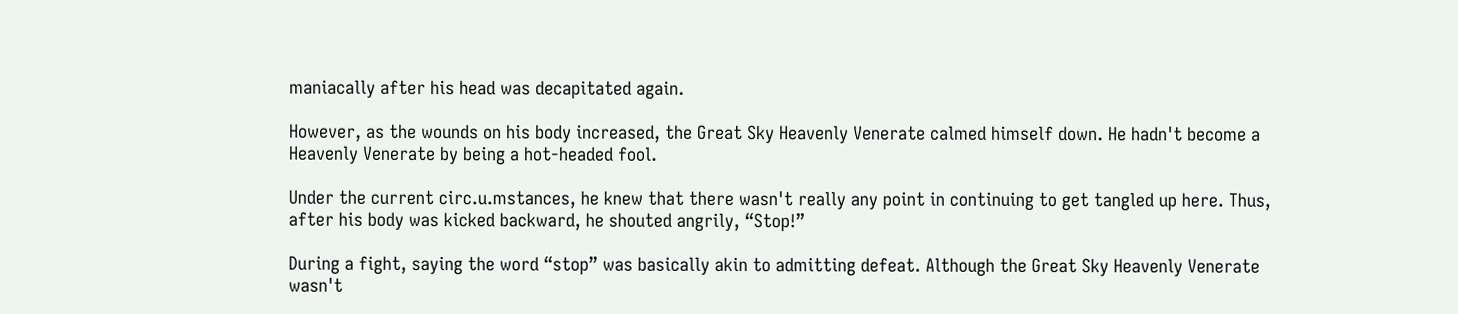maniacally after his head was decapitated again.

However, as the wounds on his body increased, the Great Sky Heavenly Venerate calmed himself down. He hadn't become a Heavenly Venerate by being a hot-headed fool.

Under the current circ.u.mstances, he knew that there wasn't really any point in continuing to get tangled up here. Thus, after his body was kicked backward, he shouted angrily, “Stop!”

During a fight, saying the word “stop” was basically akin to admitting defeat. Although the Great Sky Heavenly Venerate wasn't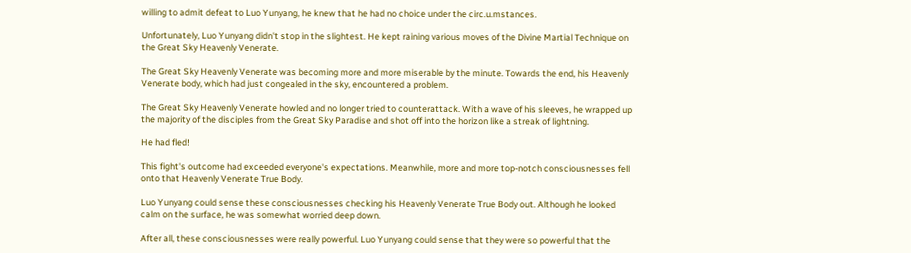willing to admit defeat to Luo Yunyang, he knew that he had no choice under the circ.u.mstances.

Unfortunately, Luo Yunyang didn't stop in the slightest. He kept raining various moves of the Divine Martial Technique on the Great Sky Heavenly Venerate.

The Great Sky Heavenly Venerate was becoming more and more miserable by the minute. Towards the end, his Heavenly Venerate body, which had just congealed in the sky, encountered a problem.

The Great Sky Heavenly Venerate howled and no longer tried to counterattack. With a wave of his sleeves, he wrapped up the majority of the disciples from the Great Sky Paradise and shot off into the horizon like a streak of lightning.

He had fled!

This fight's outcome had exceeded everyone's expectations. Meanwhile, more and more top-notch consciousnesses fell onto that Heavenly Venerate True Body.

Luo Yunyang could sense these consciousnesses checking his Heavenly Venerate True Body out. Although he looked calm on the surface, he was somewhat worried deep down.

After all, these consciousnesses were really powerful. Luo Yunyang could sense that they were so powerful that the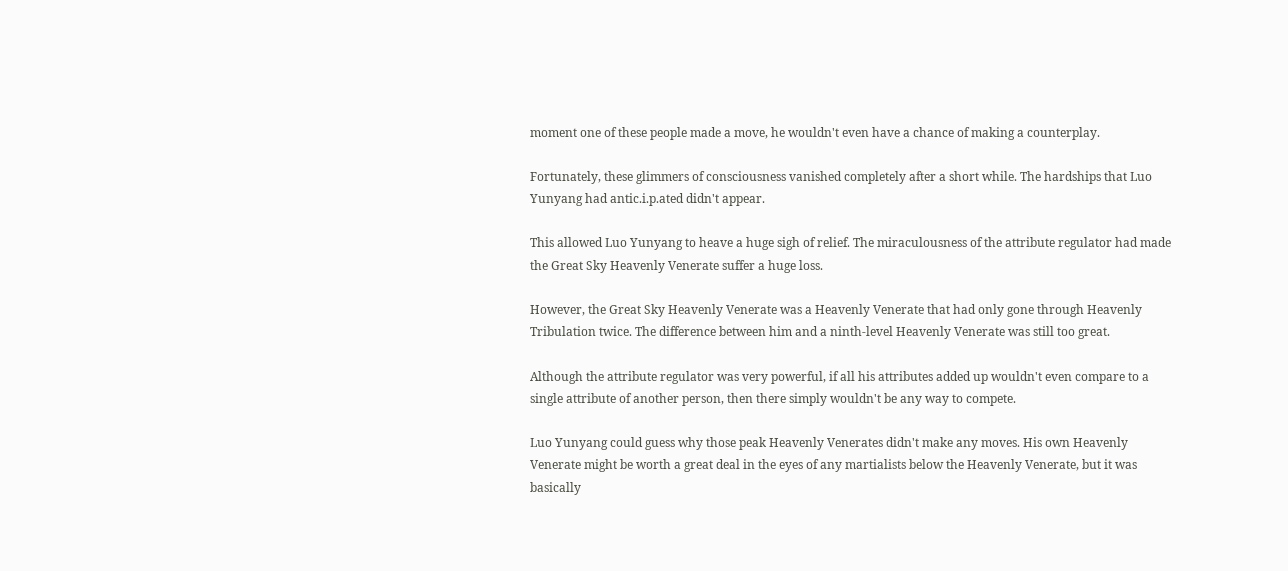moment one of these people made a move, he wouldn't even have a chance of making a counterplay.

Fortunately, these glimmers of consciousness vanished completely after a short while. The hardships that Luo Yunyang had antic.i.p.ated didn't appear.

This allowed Luo Yunyang to heave a huge sigh of relief. The miraculousness of the attribute regulator had made the Great Sky Heavenly Venerate suffer a huge loss.

However, the Great Sky Heavenly Venerate was a Heavenly Venerate that had only gone through Heavenly Tribulation twice. The difference between him and a ninth-level Heavenly Venerate was still too great.

Although the attribute regulator was very powerful, if all his attributes added up wouldn't even compare to a single attribute of another person, then there simply wouldn't be any way to compete.

Luo Yunyang could guess why those peak Heavenly Venerates didn't make any moves. His own Heavenly Venerate might be worth a great deal in the eyes of any martialists below the Heavenly Venerate, but it was basically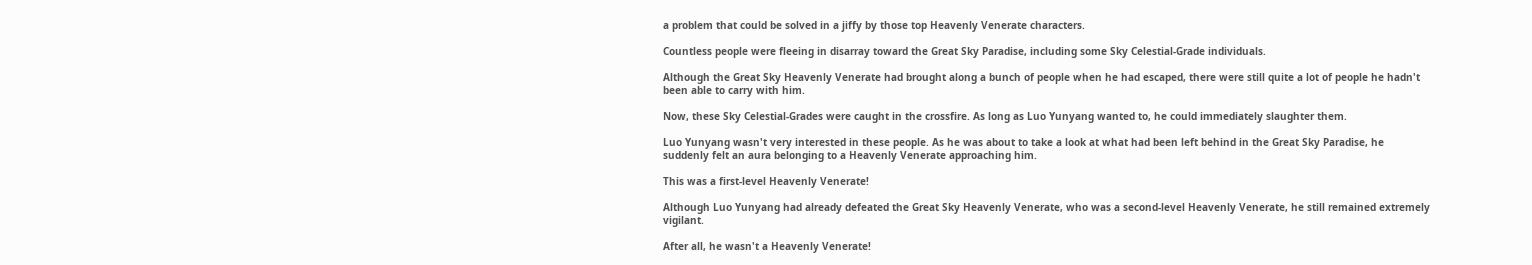a problem that could be solved in a jiffy by those top Heavenly Venerate characters.

Countless people were fleeing in disarray toward the Great Sky Paradise, including some Sky Celestial-Grade individuals.

Although the Great Sky Heavenly Venerate had brought along a bunch of people when he had escaped, there were still quite a lot of people he hadn't been able to carry with him.

Now, these Sky Celestial-Grades were caught in the crossfire. As long as Luo Yunyang wanted to, he could immediately slaughter them.

Luo Yunyang wasn't very interested in these people. As he was about to take a look at what had been left behind in the Great Sky Paradise, he suddenly felt an aura belonging to a Heavenly Venerate approaching him.

This was a first-level Heavenly Venerate!

Although Luo Yunyang had already defeated the Great Sky Heavenly Venerate, who was a second-level Heavenly Venerate, he still remained extremely vigilant.

After all, he wasn't a Heavenly Venerate!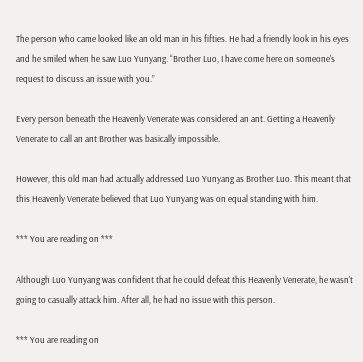The person who came looked like an old man in his fifties. He had a friendly look in his eyes and he smiled when he saw Luo Yunyang. “Brother Luo, I have come here on someone's request to discuss an issue with you.”

Every person beneath the Heavenly Venerate was considered an ant. Getting a Heavenly Venerate to call an ant Brother was basically impossible.

However, this old man had actually addressed Luo Yunyang as Brother Luo. This meant that this Heavenly Venerate believed that Luo Yunyang was on equal standing with him.

*** You are reading on ***

Although Luo Yunyang was confident that he could defeat this Heavenly Venerate, he wasn't going to casually attack him. After all, he had no issue with this person.

*** You are reading on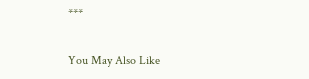***

You May Also Like